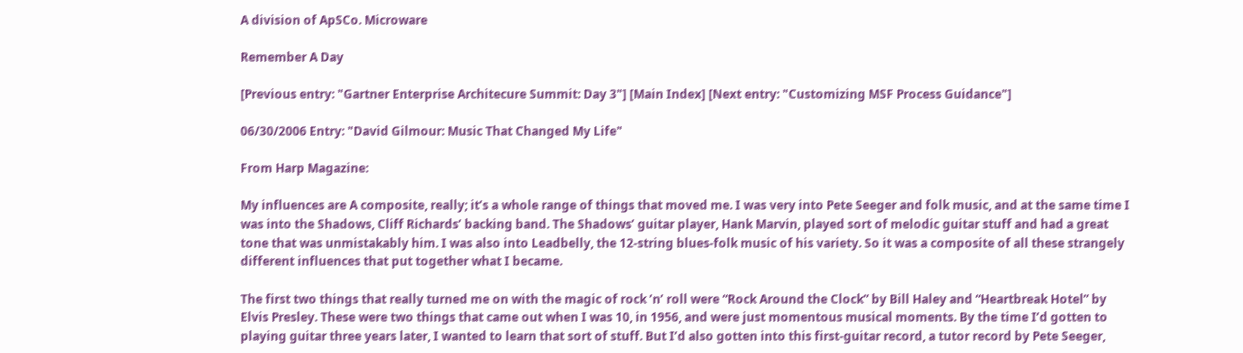A division of ApSCo. Microware

Remember A Day

[Previous entry: "Gartner Enterprise Architecure Summit: Day 3"] [Main Index] [Next entry: "Customizing MSF Process Guidance"]

06/30/2006 Entry: "David Gilmour: Music That Changed My Life"

From Harp Magazine:

My influences are A composite, really; it’s a whole range of things that moved me. I was very into Pete Seeger and folk music, and at the same time I was into the Shadows, Cliff Richards’ backing band. The Shadows’ guitar player, Hank Marvin, played sort of melodic guitar stuff and had a great tone that was unmistakably him. I was also into Leadbelly, the 12-string blues-folk music of his variety. So it was a composite of all these strangely different influences that put together what I became.

The first two things that really turned me on with the magic of rock ’n’ roll were “Rock Around the Clock” by Bill Haley and “Heartbreak Hotel” by Elvis Presley. These were two things that came out when I was 10, in 1956, and were just momentous musical moments. By the time I’d gotten to playing guitar three years later, I wanted to learn that sort of stuff. But I’d also gotten into this first-guitar record, a tutor record by Pete Seeger,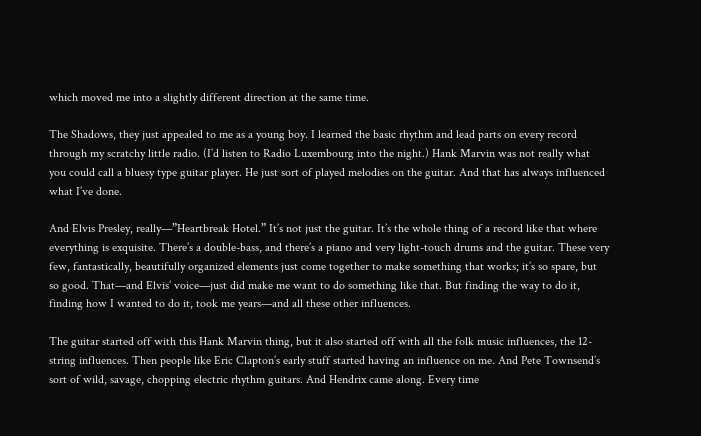which moved me into a slightly different direction at the same time.

The Shadows, they just appealed to me as a young boy. I learned the basic rhythm and lead parts on every record through my scratchy little radio. (I’d listen to Radio Luxembourg into the night.) Hank Marvin was not really what you could call a bluesy type guitar player. He just sort of played melodies on the guitar. And that has always influenced what I’ve done.

And Elvis Presley, really—”Heartbreak Hotel.” It’s not just the guitar. It’s the whole thing of a record like that where everything is exquisite. There’s a double-bass, and there’s a piano and very light-touch drums and the guitar. These very few, fantastically, beautifully organized elements just come together to make something that works; it’s so spare, but so good. That—and Elvis’ voice—just did make me want to do something like that. But finding the way to do it, finding how I wanted to do it, took me years—and all these other influences.

The guitar started off with this Hank Marvin thing, but it also started off with all the folk music influences, the 12-string influences. Then people like Eric Clapton’s early stuff started having an influence on me. And Pete Townsend’s sort of wild, savage, chopping electric rhythm guitars. And Hendrix came along. Every time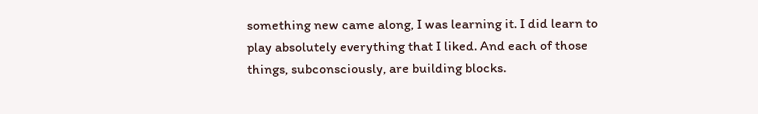something new came along, I was learning it. I did learn to play absolutely everything that I liked. And each of those things, subconsciously, are building blocks.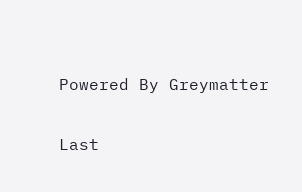Powered By Greymatter

Last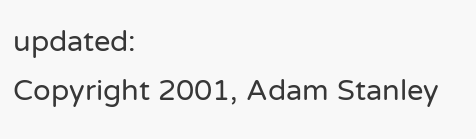updated:
Copyright 2001, Adam Stanley